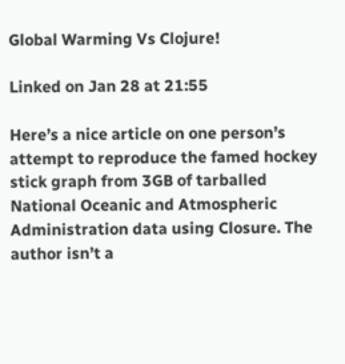Global Warming Vs Clojure!

Linked on Jan 28 at 21:55

Here’s a nice article on one person’s attempt to reproduce the famed hockey stick graph from 3GB of tarballed National Oceanic and Atmospheric Administration data using Closure. The author isn’t a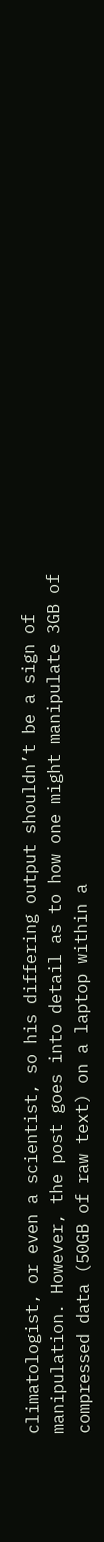climatologist, or even a scientist, so his differing output shouldn’t be a sign of manipulation. However, the post goes into detail as to how one might manipulate 3GB of compressed data (50GB of raw text) on a laptop within a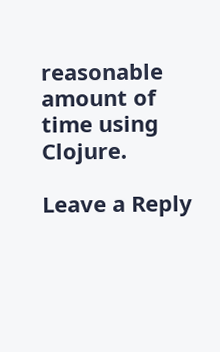reasonable amount of time using Clojure.

Leave a Reply